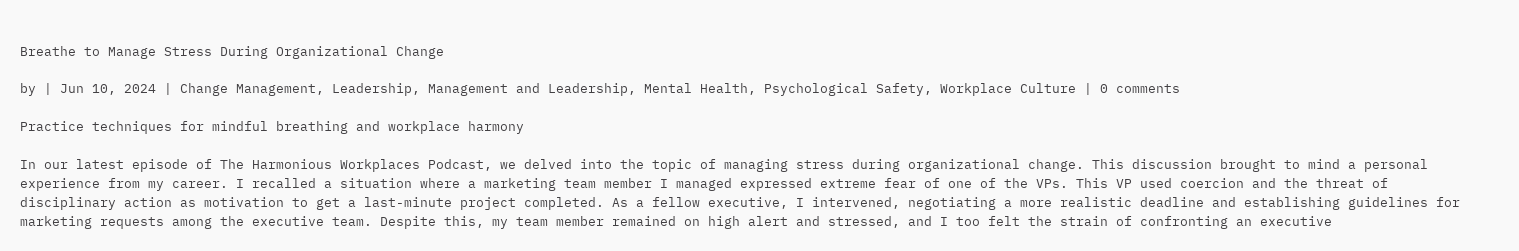Breathe to Manage Stress During Organizational Change

by | Jun 10, 2024 | Change Management, Leadership, Management and Leadership, Mental Health, Psychological Safety, Workplace Culture | 0 comments

Practice techniques for mindful breathing and workplace harmony

In our latest episode of The Harmonious Workplaces Podcast, we delved into the topic of managing stress during organizational change. This discussion brought to mind a personal experience from my career. I recalled a situation where a marketing team member I managed expressed extreme fear of one of the VPs. This VP used coercion and the threat of disciplinary action as motivation to get a last-minute project completed. As a fellow executive, I intervened, negotiating a more realistic deadline and establishing guidelines for marketing requests among the executive team. Despite this, my team member remained on high alert and stressed, and I too felt the strain of confronting an executive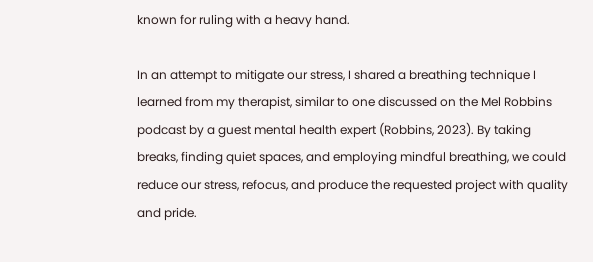known for ruling with a heavy hand.

In an attempt to mitigate our stress, I shared a breathing technique I learned from my therapist, similar to one discussed on the Mel Robbins podcast by a guest mental health expert (Robbins, 2023). By taking breaks, finding quiet spaces, and employing mindful breathing, we could reduce our stress, refocus, and produce the requested project with quality and pride.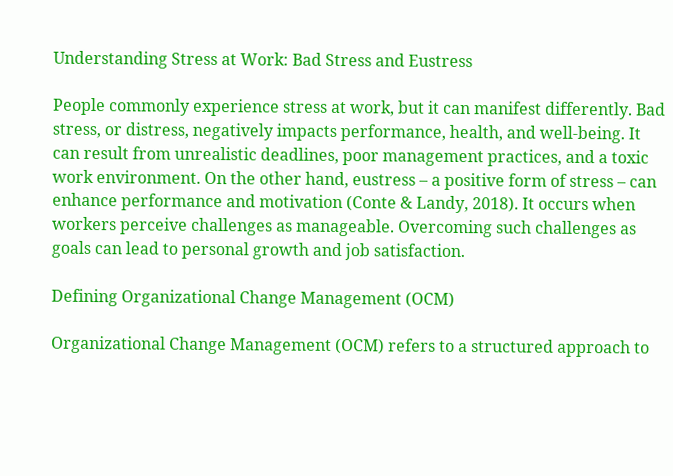Understanding Stress at Work: Bad Stress and Eustress

People commonly experience stress at work, but it can manifest differently. Bad stress, or distress, negatively impacts performance, health, and well-being. It can result from unrealistic deadlines, poor management practices, and a toxic work environment. On the other hand, eustress – a positive form of stress – can enhance performance and motivation (Conte & Landy, 2018). It occurs when workers perceive challenges as manageable. Overcoming such challenges as goals can lead to personal growth and job satisfaction.

Defining Organizational Change Management (OCM)

Organizational Change Management (OCM) refers to a structured approach to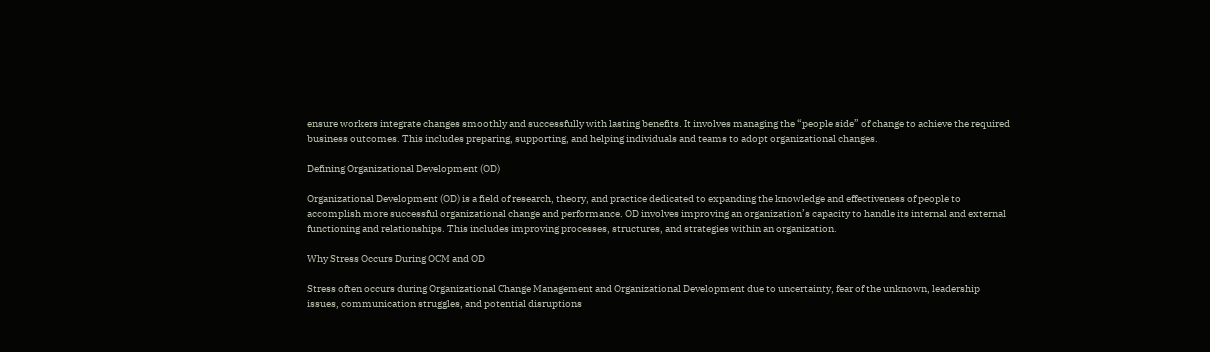ensure workers integrate changes smoothly and successfully with lasting benefits. It involves managing the “people side” of change to achieve the required business outcomes. This includes preparing, supporting, and helping individuals and teams to adopt organizational changes.

Defining Organizational Development (OD)

Organizational Development (OD) is a field of research, theory, and practice dedicated to expanding the knowledge and effectiveness of people to accomplish more successful organizational change and performance. OD involves improving an organization’s capacity to handle its internal and external functioning and relationships. This includes improving processes, structures, and strategies within an organization.

Why Stress Occurs During OCM and OD

Stress often occurs during Organizational Change Management and Organizational Development due to uncertainty, fear of the unknown, leadership issues, communication struggles, and potential disruptions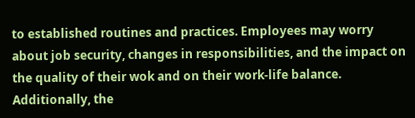to established routines and practices. Employees may worry about job security, changes in responsibilities, and the impact on the quality of their wok and on their work-life balance. Additionally, the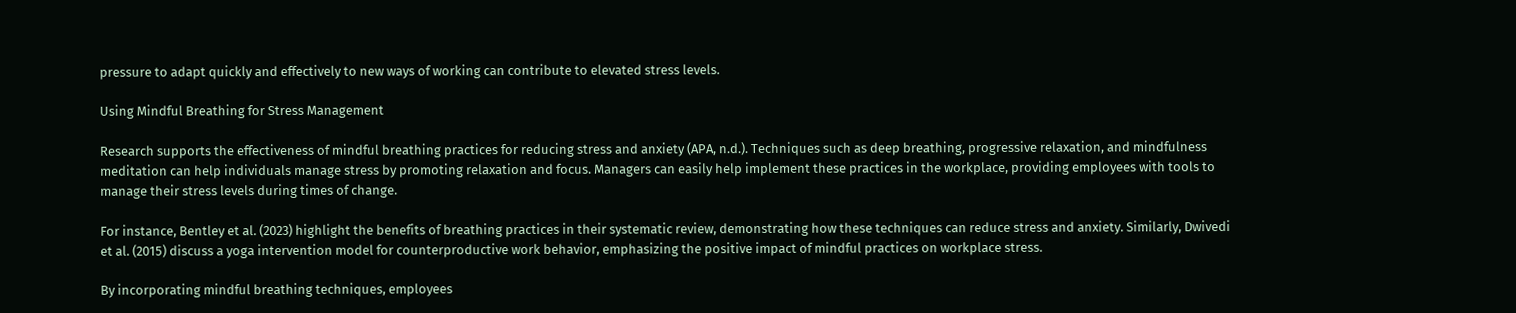pressure to adapt quickly and effectively to new ways of working can contribute to elevated stress levels.

Using Mindful Breathing for Stress Management

Research supports the effectiveness of mindful breathing practices for reducing stress and anxiety (APA, n.d.). Techniques such as deep breathing, progressive relaxation, and mindfulness meditation can help individuals manage stress by promoting relaxation and focus. Managers can easily help implement these practices in the workplace, providing employees with tools to manage their stress levels during times of change.

For instance, Bentley et al. (2023) highlight the benefits of breathing practices in their systematic review, demonstrating how these techniques can reduce stress and anxiety. Similarly, Dwivedi et al. (2015) discuss a yoga intervention model for counterproductive work behavior, emphasizing the positive impact of mindful practices on workplace stress.

By incorporating mindful breathing techniques, employees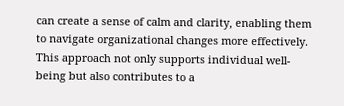can create a sense of calm and clarity, enabling them to navigate organizational changes more effectively. This approach not only supports individual well-being but also contributes to a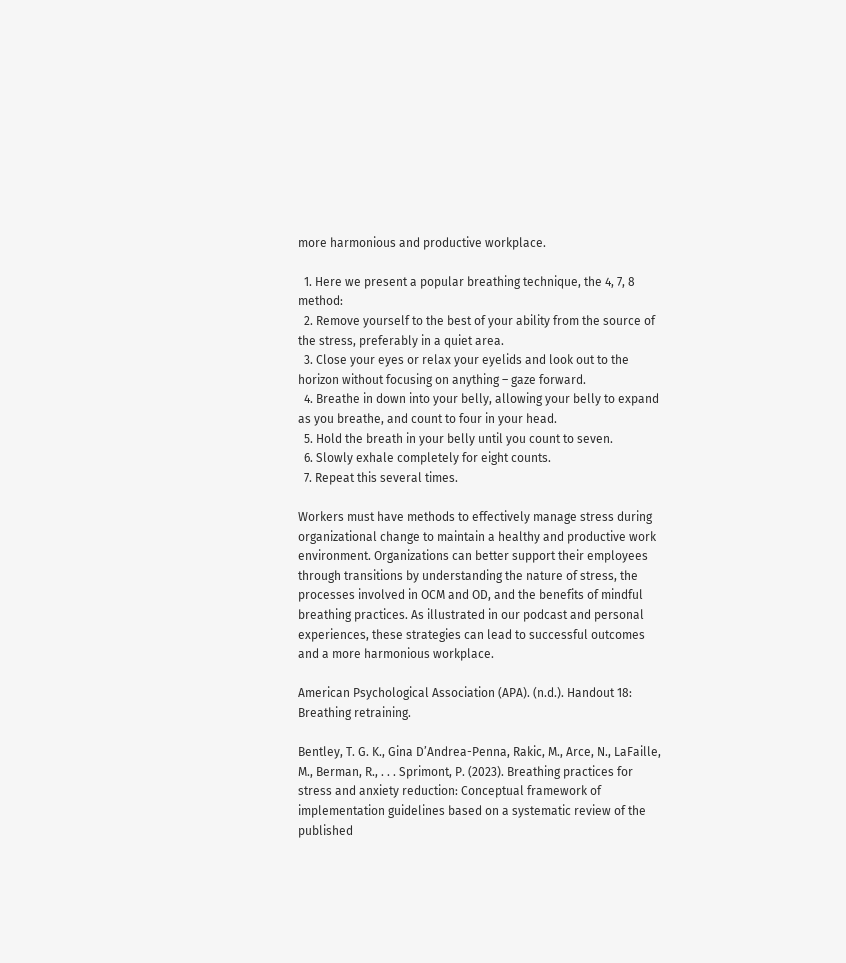more harmonious and productive workplace.

  1. Here we present a popular breathing technique, the 4, 7, 8 method:
  2. Remove yourself to the best of your ability from the source of the stress, preferably in a quiet area.
  3. Close your eyes or relax your eyelids and look out to the horizon without focusing on anything – gaze forward.
  4. Breathe in down into your belly, allowing your belly to expand as you breathe, and count to four in your head.
  5. Hold the breath in your belly until you count to seven.
  6. Slowly exhale completely for eight counts.
  7. Repeat this several times.

Workers must have methods to effectively manage stress during organizational change to maintain a healthy and productive work environment. Organizations can better support their employees through transitions by understanding the nature of stress, the processes involved in OCM and OD, and the benefits of mindful breathing practices. As illustrated in our podcast and personal experiences, these strategies can lead to successful outcomes and a more harmonious workplace.

American Psychological Association (APA). (n.d.). Handout 18: Breathing retraining.

Bentley, T. G. K., Gina D’Andrea-Penna, Rakic, M., Arce, N., LaFaille, M., Berman, R., . . . Sprimont, P. (2023). Breathing practices for stress and anxiety reduction: Conceptual framework of implementation guidelines based on a systematic review of the published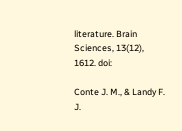literature. Brain Sciences, 13(12), 1612. doi:

Conte J. M., & Landy F. J.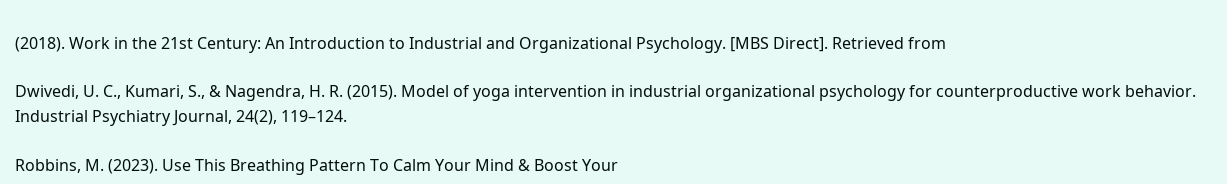(2018). Work in the 21st Century: An Introduction to Industrial and Organizational Psychology. [MBS Direct]. Retrieved from

Dwivedi, U. C., Kumari, S., & Nagendra, H. R. (2015). Model of yoga intervention in industrial organizational psychology for counterproductive work behavior. Industrial Psychiatry Journal, 24(2), 119–124.

Robbins, M. (2023). Use This Breathing Pattern To Calm Your Mind & Boost Your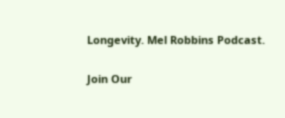Longevity. Mel Robbins Podcast.

Join Our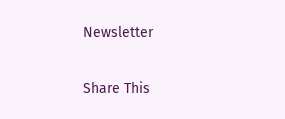Newsletter

Share This